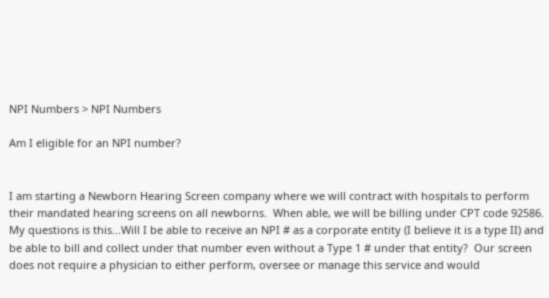NPI Numbers > NPI Numbers

Am I eligible for an NPI number?


I am starting a Newborn Hearing Screen company where we will contract with hospitals to perform their mandated hearing screens on all newborns.  When able, we will be billing under CPT code 92586.  My questions is this...Will I be able to receive an NPI # as a corporate entity (I believe it is a type II) and be able to bill and collect under that number even without a Type 1 # under that entity?  Our screen does not require a physician to either perform, oversee or manage this service and would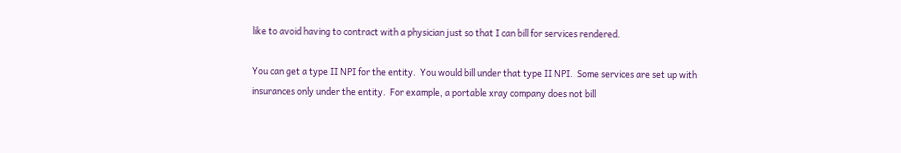like to avoid having to contract with a physician just so that I can bill for services rendered.

You can get a type II NPI for the entity.  You would bill under that type II NPI.  Some services are set up with insurances only under the entity.  For example, a portable xray company does not bill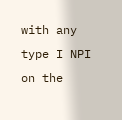with any type I NPI on the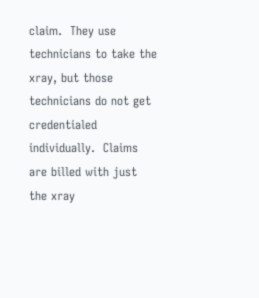claim.  They use technicians to take the xray, but those technicians do not get credentialed individually.  Claims are billed with just the xray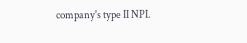company's type II NPI.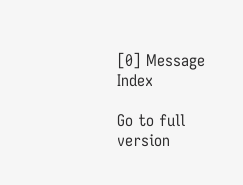[0] Message Index

Go to full version